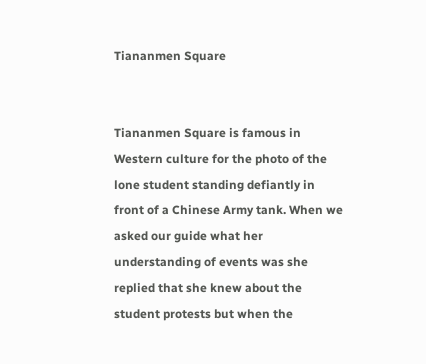Tiananmen Square


Tiananmen Square is famous in Western culture for the photo of the lone student standing defiantly in front of a Chinese Army tank. When we asked our guide what her understanding of events was she replied that she knew about the student protests but when the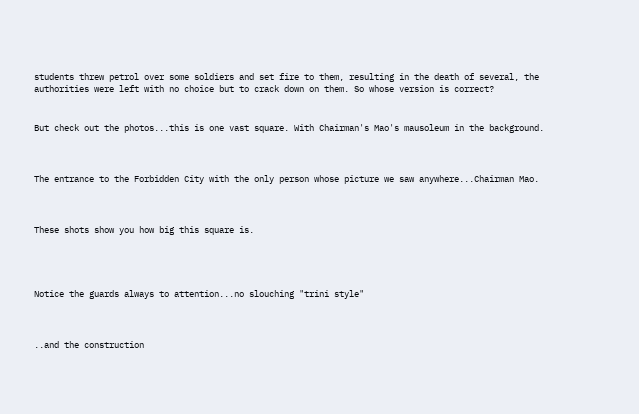students threw petrol over some soldiers and set fire to them, resulting in the death of several, the authorities were left with no choice but to crack down on them. So whose version is correct?


But check out the photos...this is one vast square. With Chairman's Mao's mausoleum in the background.



The entrance to the Forbidden City with the only person whose picture we saw anywhere...Chairman Mao.



These shots show you how big this square is.




Notice the guards always to attention...no slouching "trini style"



..and the construction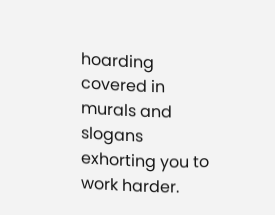hoarding covered in murals and slogans exhorting you to work harder.